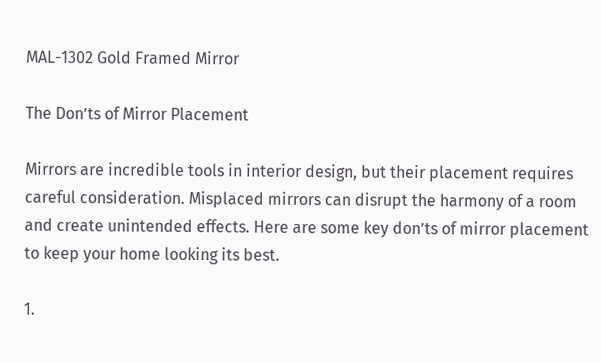MAL-1302 Gold Framed Mirror

The Don’ts of Mirror Placement

Mirrors are incredible tools in interior design, but their placement requires careful consideration. Misplaced mirrors can disrupt the harmony of a room and create unintended effects. Here are some key don’ts of mirror placement to keep your home looking its best.

1.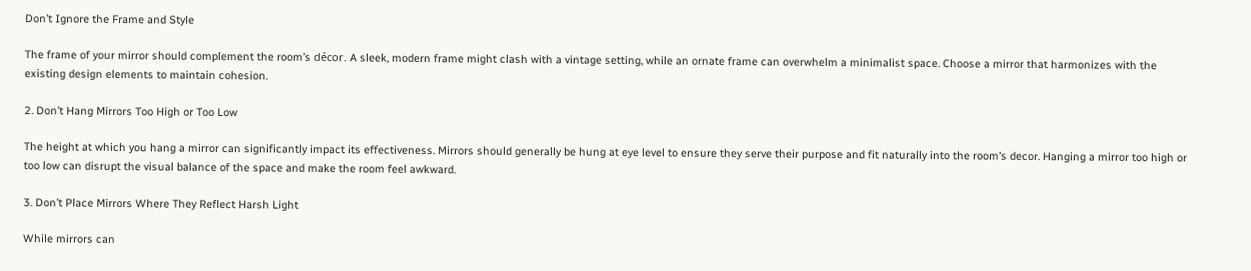Don’t Ignore the Frame and Style

The frame of your mirror should complement the room’s décor. A sleek, modern frame might clash with a vintage setting, while an ornate frame can overwhelm a minimalist space. Choose a mirror that harmonizes with the existing design elements to maintain cohesion.

2. Don’t Hang Mirrors Too High or Too Low

The height at which you hang a mirror can significantly impact its effectiveness. Mirrors should generally be hung at eye level to ensure they serve their purpose and fit naturally into the room’s decor. Hanging a mirror too high or too low can disrupt the visual balance of the space and make the room feel awkward.

3. Don’t Place Mirrors Where They Reflect Harsh Light

While mirrors can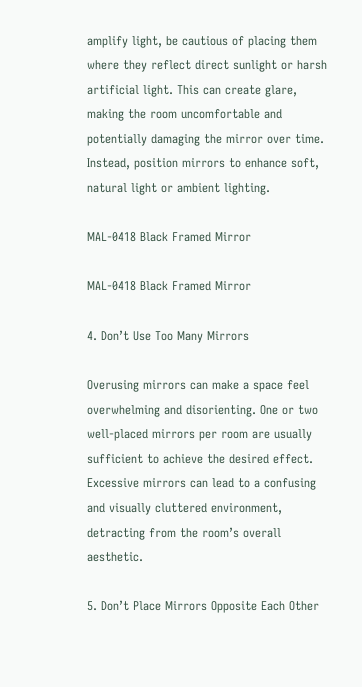amplify light, be cautious of placing them where they reflect direct sunlight or harsh artificial light. This can create glare, making the room uncomfortable and potentially damaging the mirror over time. Instead, position mirrors to enhance soft, natural light or ambient lighting.

MAL-0418 Black Framed Mirror

MAL-0418 Black Framed Mirror

4. Don’t Use Too Many Mirrors

Overusing mirrors can make a space feel overwhelming and disorienting. One or two well-placed mirrors per room are usually sufficient to achieve the desired effect. Excessive mirrors can lead to a confusing and visually cluttered environment, detracting from the room’s overall aesthetic.

5. Don’t Place Mirrors Opposite Each Other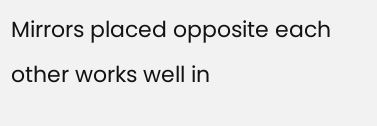Mirrors placed opposite each other works well in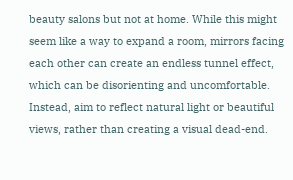beauty salons but not at home. While this might seem like a way to expand a room, mirrors facing each other can create an endless tunnel effect, which can be disorienting and uncomfortable. Instead, aim to reflect natural light or beautiful views, rather than creating a visual dead-end.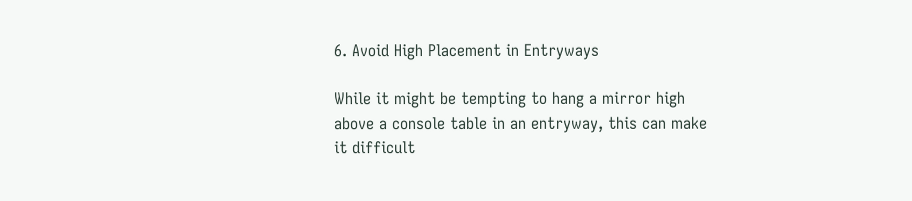6. Avoid High Placement in Entryways

While it might be tempting to hang a mirror high above a console table in an entryway, this can make it difficult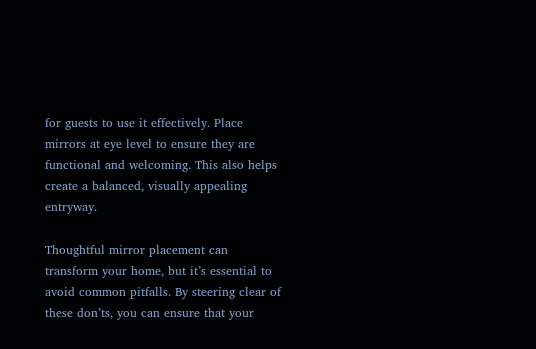for guests to use it effectively. Place mirrors at eye level to ensure they are functional and welcoming. This also helps create a balanced, visually appealing entryway.

Thoughtful mirror placement can transform your home, but it’s essential to avoid common pitfalls. By steering clear of these don’ts, you can ensure that your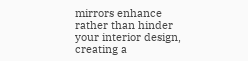mirrors enhance rather than hinder your interior design, creating a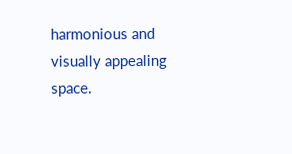harmonious and visually appealing space.